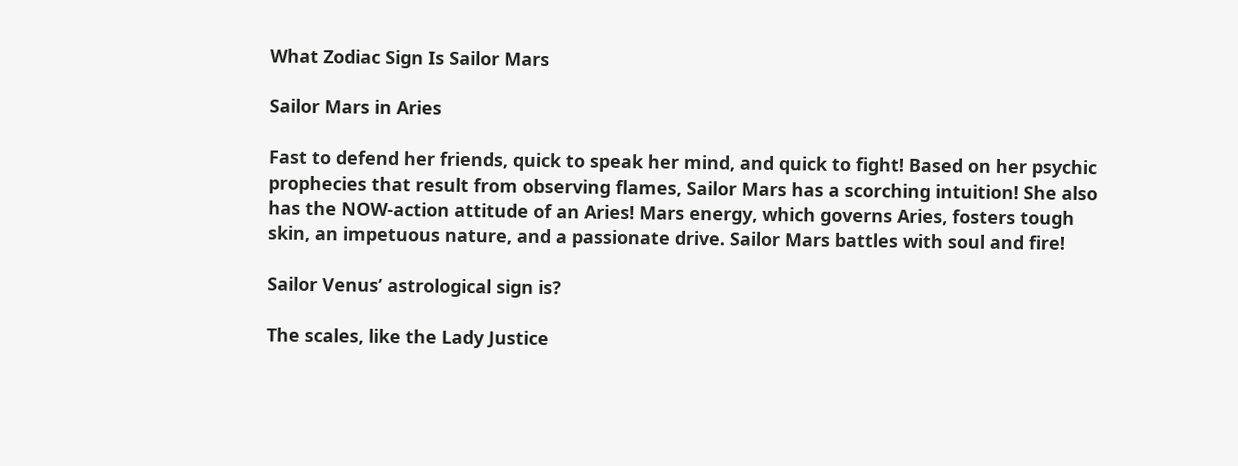What Zodiac Sign Is Sailor Mars

Sailor Mars in Aries

Fast to defend her friends, quick to speak her mind, and quick to fight! Based on her psychic prophecies that result from observing flames, Sailor Mars has a scorching intuition! She also has the NOW-action attitude of an Aries! Mars energy, which governs Aries, fosters tough skin, an impetuous nature, and a passionate drive. Sailor Mars battles with soul and fire!

Sailor Venus’ astrological sign is?

The scales, like the Lady Justice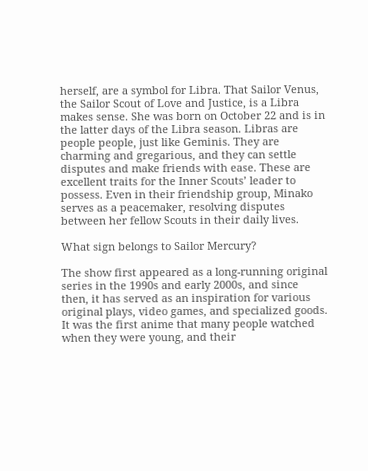herself, are a symbol for Libra. That Sailor Venus, the Sailor Scout of Love and Justice, is a Libra makes sense. She was born on October 22 and is in the latter days of the Libra season. Libras are people people, just like Geminis. They are charming and gregarious, and they can settle disputes and make friends with ease. These are excellent traits for the Inner Scouts’ leader to possess. Even in their friendship group, Minako serves as a peacemaker, resolving disputes between her fellow Scouts in their daily lives.

What sign belongs to Sailor Mercury?

The show first appeared as a long-running original series in the 1990s and early 2000s, and since then, it has served as an inspiration for various original plays, video games, and specialized goods. It was the first anime that many people watched when they were young, and their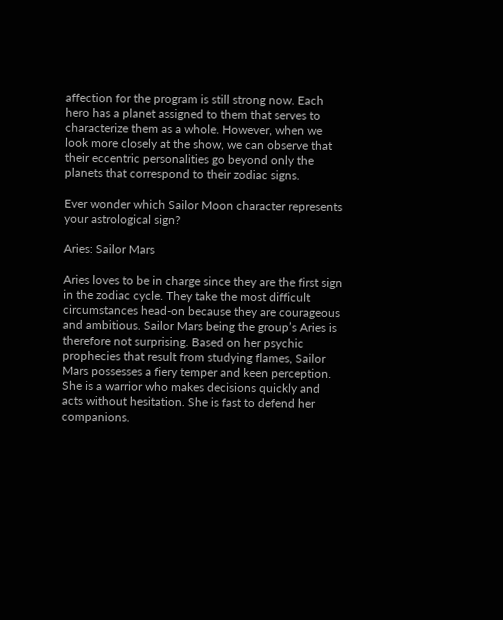affection for the program is still strong now. Each hero has a planet assigned to them that serves to characterize them as a whole. However, when we look more closely at the show, we can observe that their eccentric personalities go beyond only the planets that correspond to their zodiac signs.

Ever wonder which Sailor Moon character represents your astrological sign?

Aries: Sailor Mars

Aries loves to be in charge since they are the first sign in the zodiac cycle. They take the most difficult circumstances head-on because they are courageous and ambitious. Sailor Mars being the group’s Aries is therefore not surprising. Based on her psychic prophecies that result from studying flames, Sailor Mars possesses a fiery temper and keen perception. She is a warrior who makes decisions quickly and acts without hesitation. She is fast to defend her companions.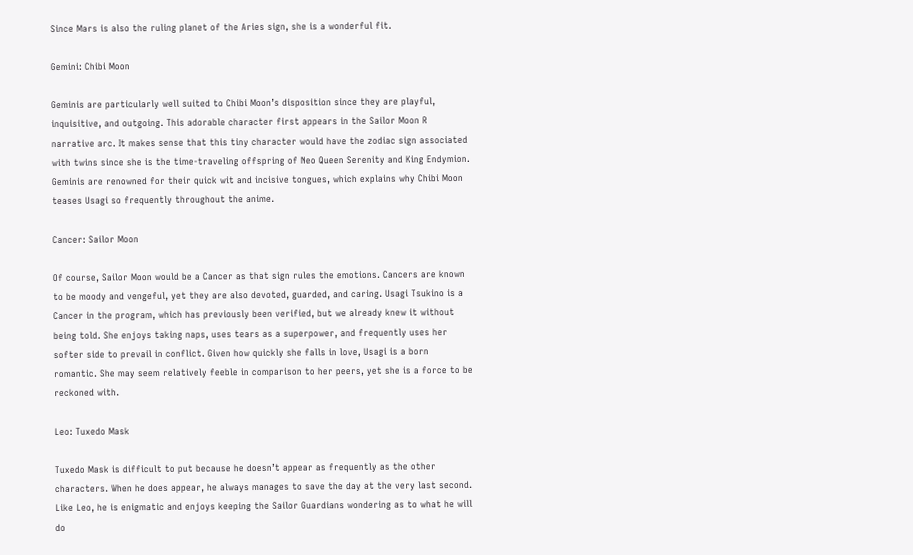Since Mars is also the ruling planet of the Aries sign, she is a wonderful fit.

Gemini: Chibi Moon

Geminis are particularly well suited to Chibi Moon’s disposition since they are playful, inquisitive, and outgoing. This adorable character first appears in the Sailor Moon R narrative arc. It makes sense that this tiny character would have the zodiac sign associated with twins since she is the time-traveling offspring of Neo Queen Serenity and King Endymion. Geminis are renowned for their quick wit and incisive tongues, which explains why Chibi Moon teases Usagi so frequently throughout the anime.

Cancer: Sailor Moon

Of course, Sailor Moon would be a Cancer as that sign rules the emotions. Cancers are known to be moody and vengeful, yet they are also devoted, guarded, and caring. Usagi Tsukino is a Cancer in the program, which has previously been verified, but we already knew it without being told. She enjoys taking naps, uses tears as a superpower, and frequently uses her softer side to prevail in conflict. Given how quickly she falls in love, Usagi is a born romantic. She may seem relatively feeble in comparison to her peers, yet she is a force to be reckoned with.

Leo: Tuxedo Mask

Tuxedo Mask is difficult to put because he doesn’t appear as frequently as the other characters. When he does appear, he always manages to save the day at the very last second. Like Leo, he is enigmatic and enjoys keeping the Sailor Guardians wondering as to what he will do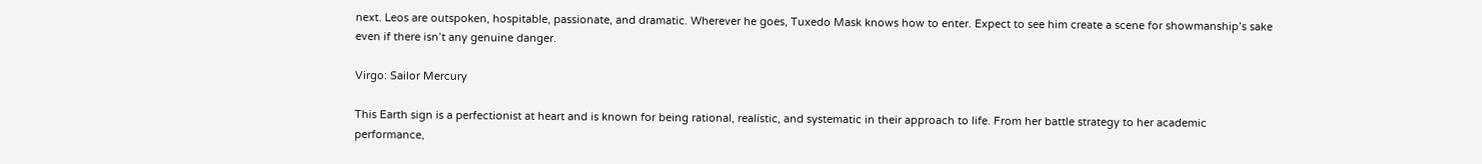next. Leos are outspoken, hospitable, passionate, and dramatic. Wherever he goes, Tuxedo Mask knows how to enter. Expect to see him create a scene for showmanship’s sake even if there isn’t any genuine danger.

Virgo: Sailor Mercury

This Earth sign is a perfectionist at heart and is known for being rational, realistic, and systematic in their approach to life. From her battle strategy to her academic performance,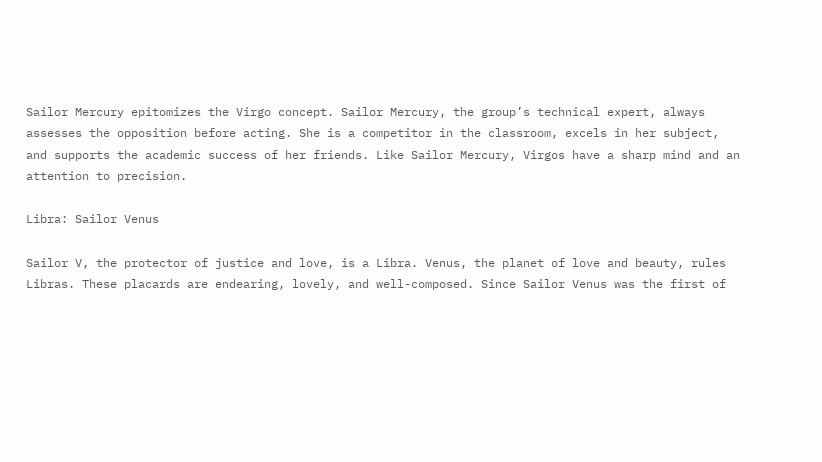Sailor Mercury epitomizes the Virgo concept. Sailor Mercury, the group’s technical expert, always assesses the opposition before acting. She is a competitor in the classroom, excels in her subject, and supports the academic success of her friends. Like Sailor Mercury, Virgos have a sharp mind and an attention to precision.

Libra: Sailor Venus

Sailor V, the protector of justice and love, is a Libra. Venus, the planet of love and beauty, rules Libras. These placards are endearing, lovely, and well-composed. Since Sailor Venus was the first of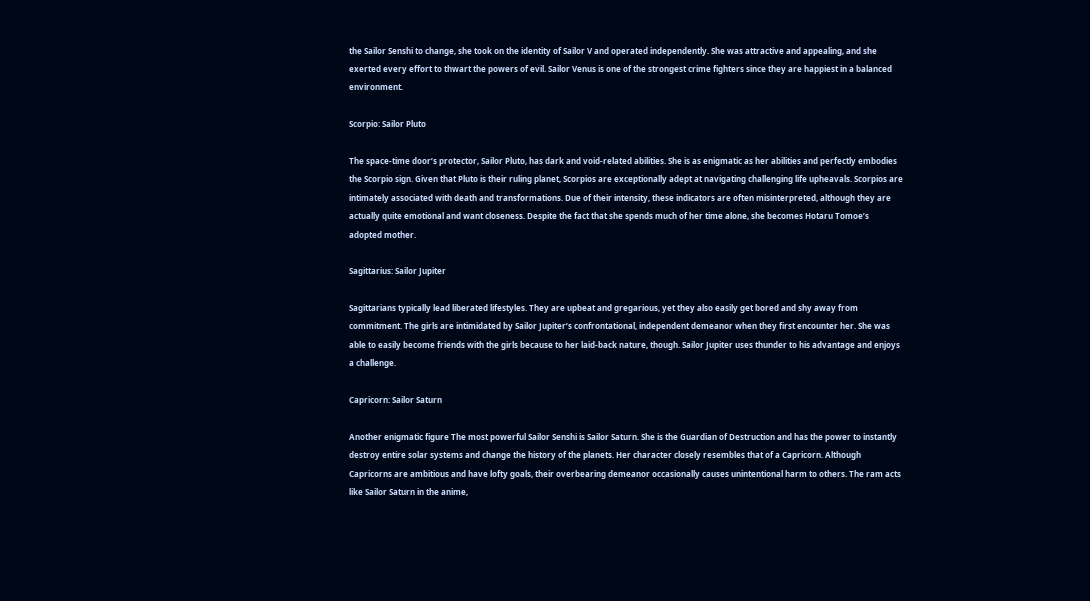the Sailor Senshi to change, she took on the identity of Sailor V and operated independently. She was attractive and appealing, and she exerted every effort to thwart the powers of evil. Sailor Venus is one of the strongest crime fighters since they are happiest in a balanced environment.

Scorpio: Sailor Pluto

The space-time door’s protector, Sailor Pluto, has dark and void-related abilities. She is as enigmatic as her abilities and perfectly embodies the Scorpio sign. Given that Pluto is their ruling planet, Scorpios are exceptionally adept at navigating challenging life upheavals. Scorpios are intimately associated with death and transformations. Due of their intensity, these indicators are often misinterpreted, although they are actually quite emotional and want closeness. Despite the fact that she spends much of her time alone, she becomes Hotaru Tomoe’s adopted mother.

Sagittarius: Sailor Jupiter

Sagittarians typically lead liberated lifestyles. They are upbeat and gregarious, yet they also easily get bored and shy away from commitment. The girls are intimidated by Sailor Jupiter’s confrontational, independent demeanor when they first encounter her. She was able to easily become friends with the girls because to her laid-back nature, though. Sailor Jupiter uses thunder to his advantage and enjoys a challenge.

Capricorn: Sailor Saturn

Another enigmatic figure The most powerful Sailor Senshi is Sailor Saturn. She is the Guardian of Destruction and has the power to instantly destroy entire solar systems and change the history of the planets. Her character closely resembles that of a Capricorn. Although Capricorns are ambitious and have lofty goals, their overbearing demeanor occasionally causes unintentional harm to others. The ram acts like Sailor Saturn in the anime,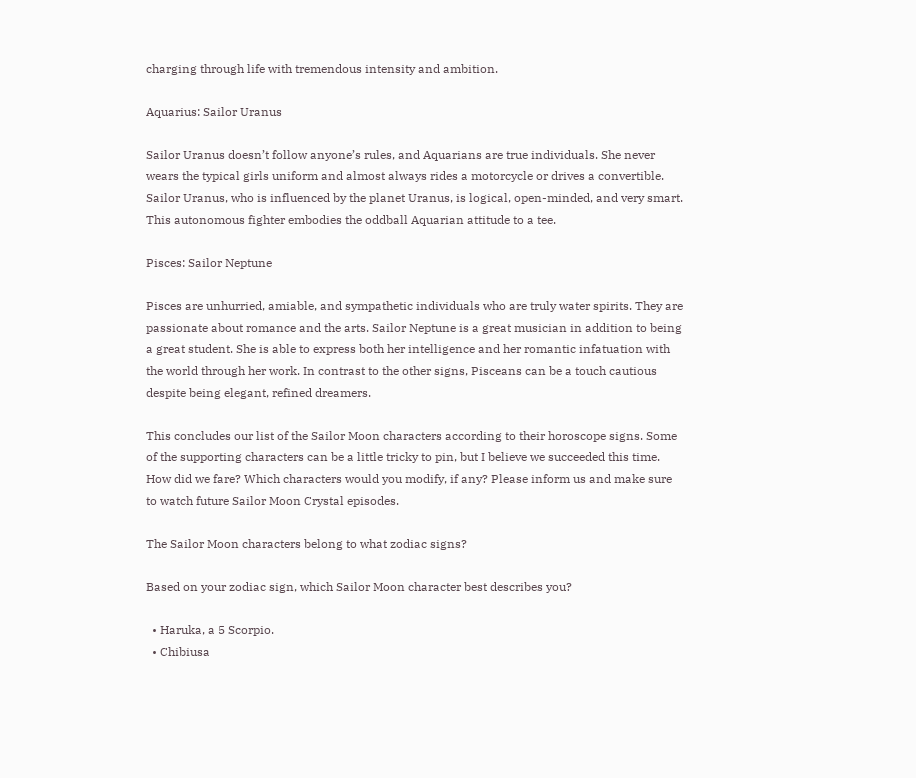charging through life with tremendous intensity and ambition.

Aquarius: Sailor Uranus

Sailor Uranus doesn’t follow anyone’s rules, and Aquarians are true individuals. She never wears the typical girls uniform and almost always rides a motorcycle or drives a convertible. Sailor Uranus, who is influenced by the planet Uranus, is logical, open-minded, and very smart. This autonomous fighter embodies the oddball Aquarian attitude to a tee.

Pisces: Sailor Neptune

Pisces are unhurried, amiable, and sympathetic individuals who are truly water spirits. They are passionate about romance and the arts. Sailor Neptune is a great musician in addition to being a great student. She is able to express both her intelligence and her romantic infatuation with the world through her work. In contrast to the other signs, Pisceans can be a touch cautious despite being elegant, refined dreamers.

This concludes our list of the Sailor Moon characters according to their horoscope signs. Some of the supporting characters can be a little tricky to pin, but I believe we succeeded this time. How did we fare? Which characters would you modify, if any? Please inform us and make sure to watch future Sailor Moon Crystal episodes.

The Sailor Moon characters belong to what zodiac signs?

Based on your zodiac sign, which Sailor Moon character best describes you?

  • Haruka, a 5 Scorpio.
  • Chibiusa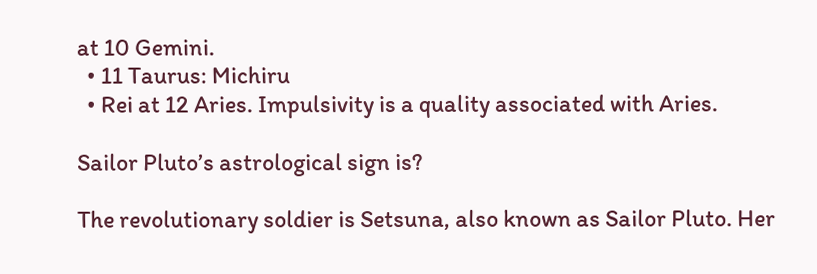at 10 Gemini.
  • 11 Taurus: Michiru
  • Rei at 12 Aries. Impulsivity is a quality associated with Aries.

Sailor Pluto’s astrological sign is?

The revolutionary soldier is Setsuna, also known as Sailor Pluto. Her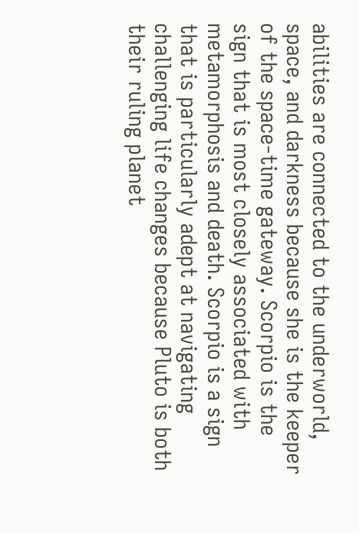abilities are connected to the underworld, space, and darkness because she is the keeper of the space-time gateway. Scorpio is the sign that is most closely associated with metamorphosis and death. Scorpio is a sign that is particularly adept at navigating challenging life changes because Pluto is both their ruling planet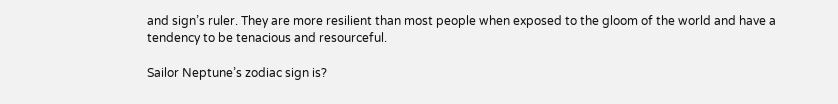and sign’s ruler. They are more resilient than most people when exposed to the gloom of the world and have a tendency to be tenacious and resourceful.

Sailor Neptune’s zodiac sign is?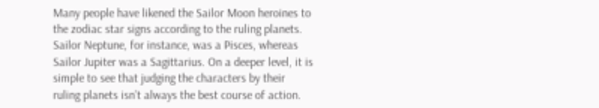Many people have likened the Sailor Moon heroines to the zodiac star signs according to the ruling planets. Sailor Neptune, for instance, was a Pisces, whereas Sailor Jupiter was a Sagittarius. On a deeper level, it is simple to see that judging the characters by their ruling planets isn’t always the best course of action.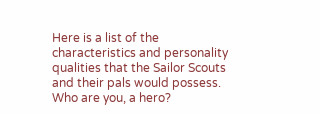Here is a list of the characteristics and personality qualities that the Sailor Scouts and their pals would possess. Who are you, a hero?